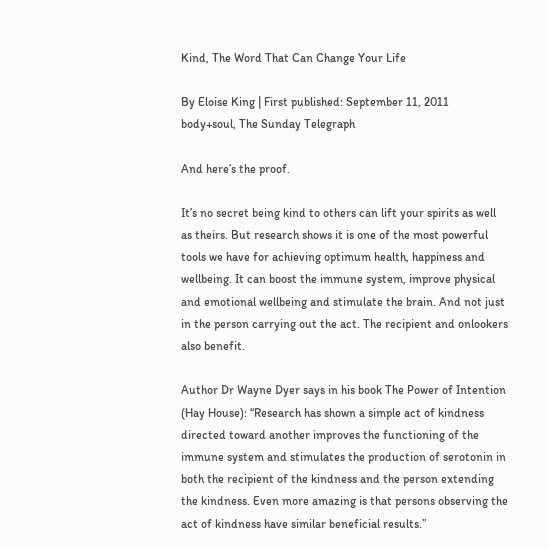Kind, The Word That Can Change Your Life

By Eloise King | First published: September 11, 2011
body+soul, The Sunday Telegraph

And here’s the proof.

It’s no secret being kind to others can lift your spirits as well as theirs. But research shows it is one of the most powerful tools we have for achieving optimum health, happiness and wellbeing. It can boost the immune system, improve physical and emotional wellbeing and stimulate the brain. And not just in the person carrying out the act. The recipient and onlookers also benefit.

Author Dr Wayne Dyer says in his book The Power of Intention (Hay House): “Research has shown a simple act of kindness directed toward another improves the functioning of the immune system and stimulates the production of serotonin in both the recipient of the kindness and the person extending the kindness. Even more amazing is that persons observing the act of kindness have similar beneficial results.”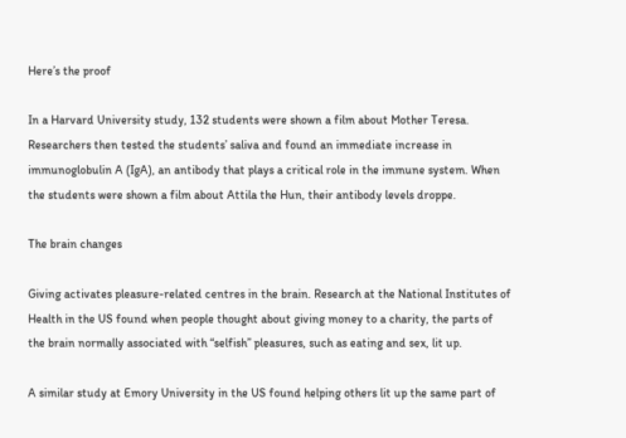Here’s the proof

In a Harvard University study, 132 students were shown a film about Mother Teresa. Researchers then tested the students’ saliva and found an immediate increase in immunoglobulin A (IgA), an antibody that plays a critical role in the immune system. When the students were shown a film about Attila the Hun, their antibody levels droppe.

The brain changes

Giving activates pleasure-related centres in the brain. Research at the National Institutes of Health in the US found when people thought about giving money to a charity, the parts of the brain normally associated with “selfish” pleasures, such as eating and sex, lit up.

A similar study at Emory University in the US found helping others lit up the same part of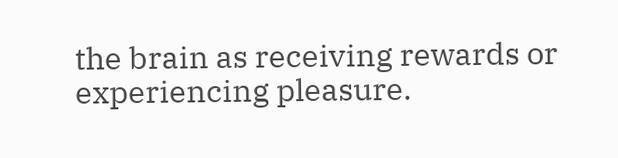the brain as receiving rewards or experiencing pleasure.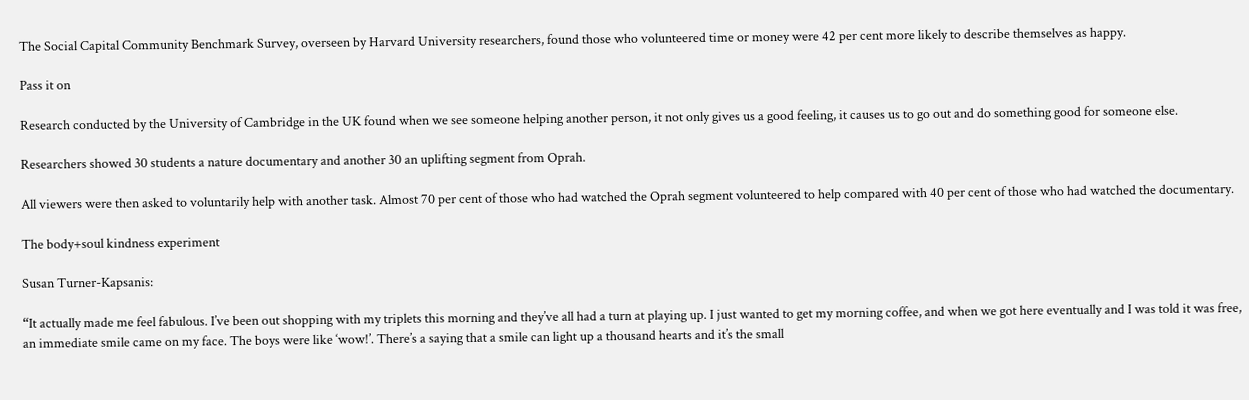The Social Capital Community Benchmark Survey, overseen by Harvard University researchers, found those who volunteered time or money were 42 per cent more likely to describe themselves as happy.

Pass it on

Research conducted by the University of Cambridge in the UK found when we see someone helping another person, it not only gives us a good feeling, it causes us to go out and do something good for someone else.

Researchers showed 30 students a nature documentary and another 30 an uplifting segment from Oprah.

All viewers were then asked to voluntarily help with another task. Almost 70 per cent of those who had watched the Oprah segment volunteered to help compared with 40 per cent of those who had watched the documentary.

The body+soul kindness experiment

Susan Turner-Kapsanis:

“It actually made me feel fabulous. I’ve been out shopping with my triplets this morning and they’ve all had a turn at playing up. I just wanted to get my morning coffee, and when we got here eventually and I was told it was free, an immediate smile came on my face. The boys were like ‘wow!’. There’s a saying that a smile can light up a thousand hearts and it’s the small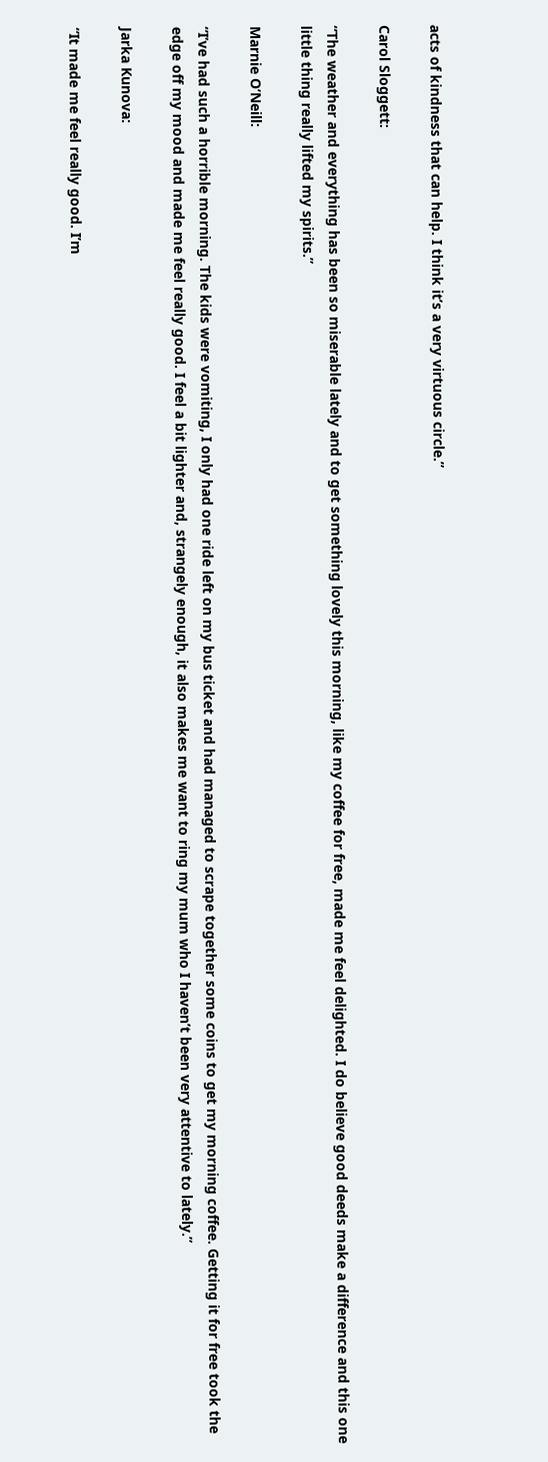acts of kindness that can help. I think it’s a very virtuous circle.”

Carol Sloggett:

“The weather and everything has been so miserable lately and to get something lovely this morning, like my coffee for free, made me feel delighted. I do believe good deeds make a difference and this one little thing really lifted my spirits.”

Marnie O’Neill:

“I’ve had such a horrible morning. The kids were vomiting, I only had one ride left on my bus ticket and had managed to scrape together some coins to get my morning coffee. Getting it for free took the edge off my mood and made me feel really good. I feel a bit lighter and, strangely enough, it also makes me want to ring my mum who I haven’t been very attentive to lately.”

Jarka Kunova:

“It made me feel really good. I’m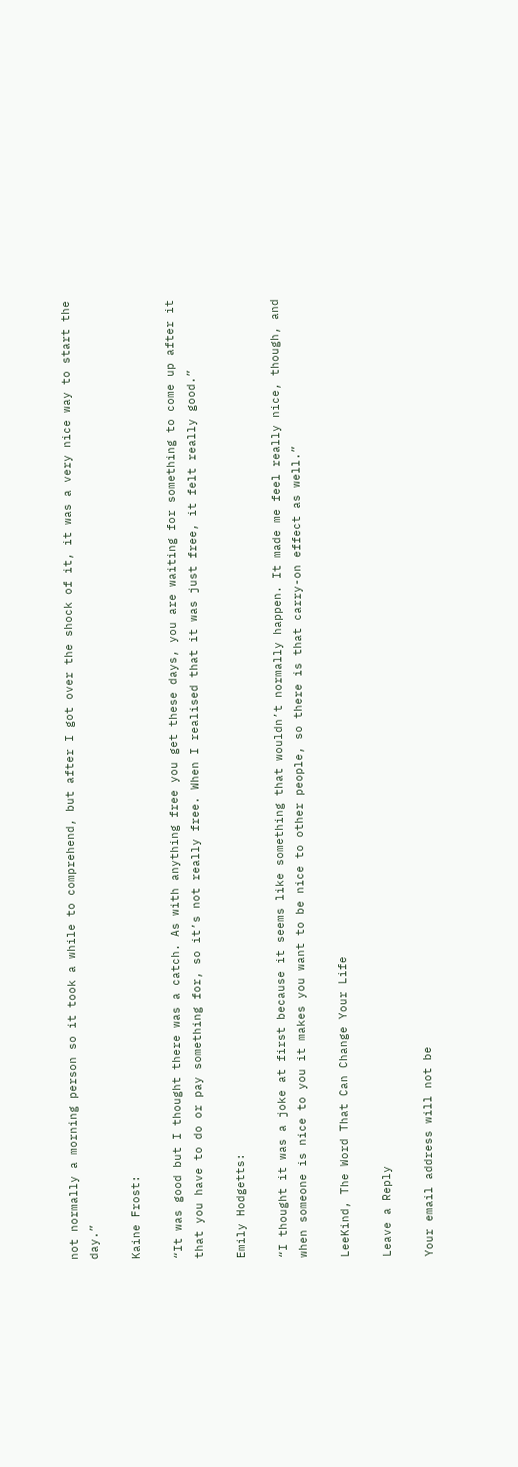not normally a morning person so it took a while to comprehend, but after I got over the shock of it, it was a very nice way to start the day.”

Kaine Frost:

“It was good but I thought there was a catch. As with anything free you get these days, you are waiting for something to come up after it that you have to do or pay something for, so it’s not really free. When I realised that it was just free, it felt really good.”

Emily Hodgetts:

“I thought it was a joke at first because it seems like something that wouldn’t normally happen. It made me feel really nice, though, and when someone is nice to you it makes you want to be nice to other people, so there is that carry-on effect as well.”

LeeKind, The Word That Can Change Your Life

Leave a Reply

Your email address will not be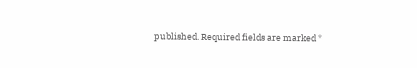published. Required fields are marked *